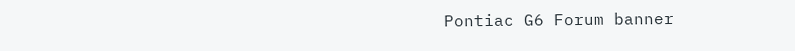Pontiac G6 Forum banner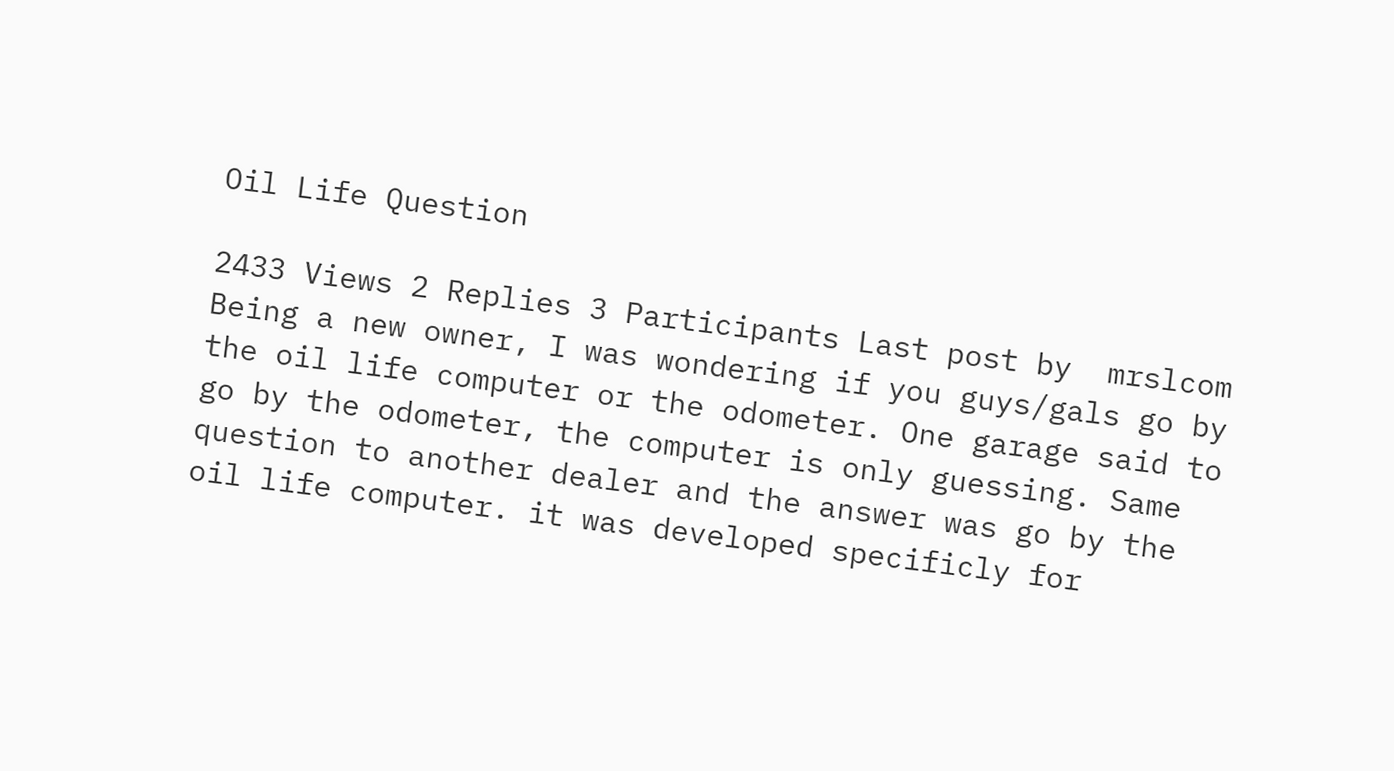Oil Life Question

2433 Views 2 Replies 3 Participants Last post by  mrslcom
Being a new owner, I was wondering if you guys/gals go by the oil life computer or the odometer. One garage said to go by the odometer, the computer is only guessing. Same question to another dealer and the answer was go by the oil life computer. it was developed specificly for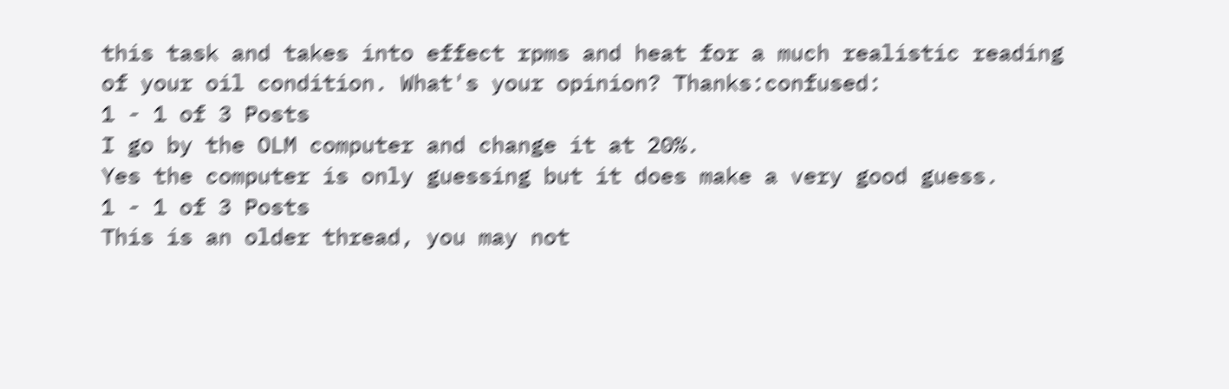this task and takes into effect rpms and heat for a much realistic reading of your oil condition. What's your opinion? Thanks:confused:
1 - 1 of 3 Posts
I go by the OLM computer and change it at 20%.
Yes the computer is only guessing but it does make a very good guess.
1 - 1 of 3 Posts
This is an older thread, you may not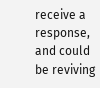receive a response, and could be reviving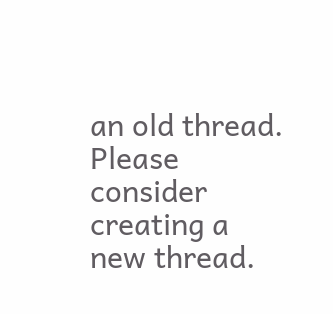an old thread. Please consider creating a new thread.